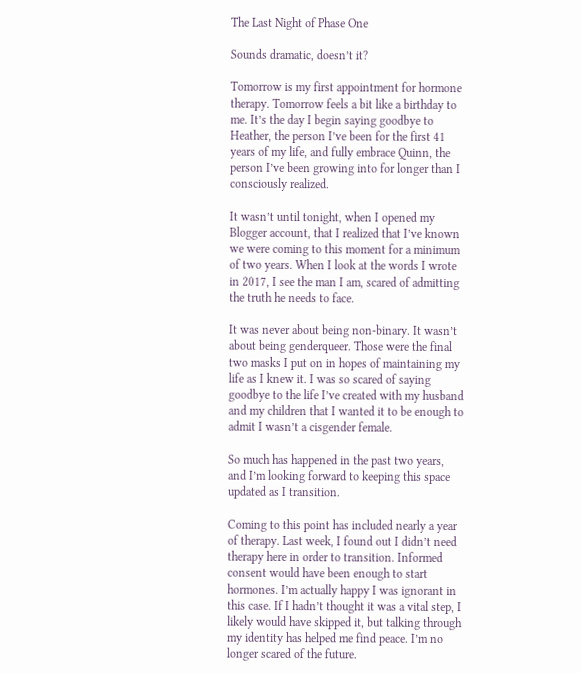The Last Night of Phase One

Sounds dramatic, doesn’t it?

Tomorrow is my first appointment for hormone therapy. Tomorrow feels a bit like a birthday to me. It’s the day I begin saying goodbye to Heather, the person I’ve been for the first 41 years of my life, and fully embrace Quinn, the person I’ve been growing into for longer than I consciously realized.

It wasn’t until tonight, when I opened my Blogger account, that I realized that I’ve known we were coming to this moment for a minimum of two years. When I look at the words I wrote in 2017, I see the man I am, scared of admitting the truth he needs to face.

It was never about being non-binary. It wasn’t about being genderqueer. Those were the final two masks I put on in hopes of maintaining my life as I knew it. I was so scared of saying goodbye to the life I’ve created with my husband and my children that I wanted it to be enough to admit I wasn’t a cisgender female.

So much has happened in the past two years, and I’m looking forward to keeping this space updated as I transition.

Coming to this point has included nearly a year of therapy. Last week, I found out I didn’t need therapy here in order to transition. Informed consent would have been enough to start hormones. I’m actually happy I was ignorant in this case. If I hadn’t thought it was a vital step, I likely would have skipped it, but talking through my identity has helped me find peace. I’m no longer scared of the future.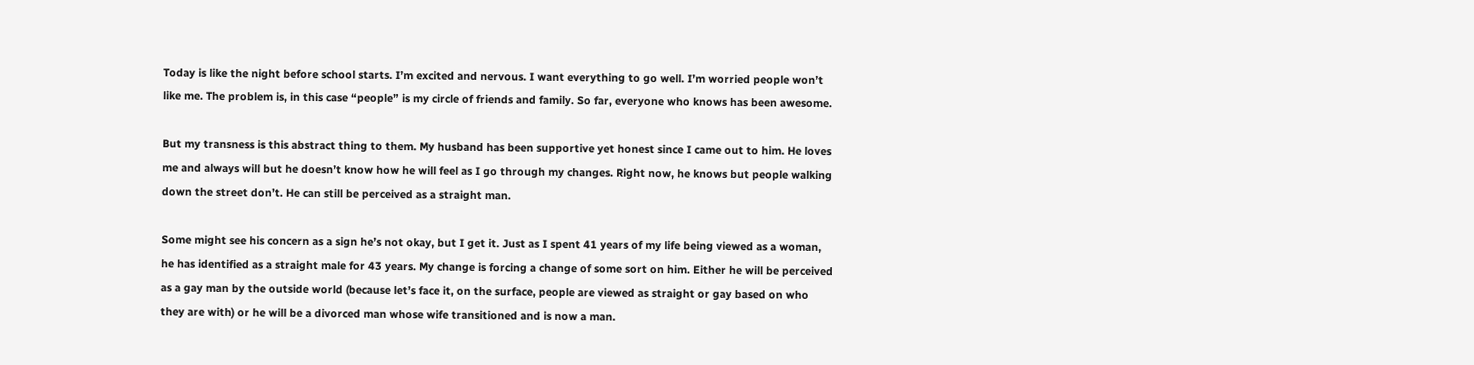Today is like the night before school starts. I’m excited and nervous. I want everything to go well. I’m worried people won’t like me. The problem is, in this case “people” is my circle of friends and family. So far, everyone who knows has been awesome.

But my transness is this abstract thing to them. My husband has been supportive yet honest since I came out to him. He loves me and always will but he doesn’t know how he will feel as I go through my changes. Right now, he knows but people walking down the street don’t. He can still be perceived as a straight man.

Some might see his concern as a sign he’s not okay, but I get it. Just as I spent 41 years of my life being viewed as a woman, he has identified as a straight male for 43 years. My change is forcing a change of some sort on him. Either he will be perceived as a gay man by the outside world (because let’s face it, on the surface, people are viewed as straight or gay based on who they are with) or he will be a divorced man whose wife transitioned and is now a man.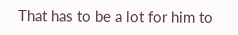That has to be a lot for him to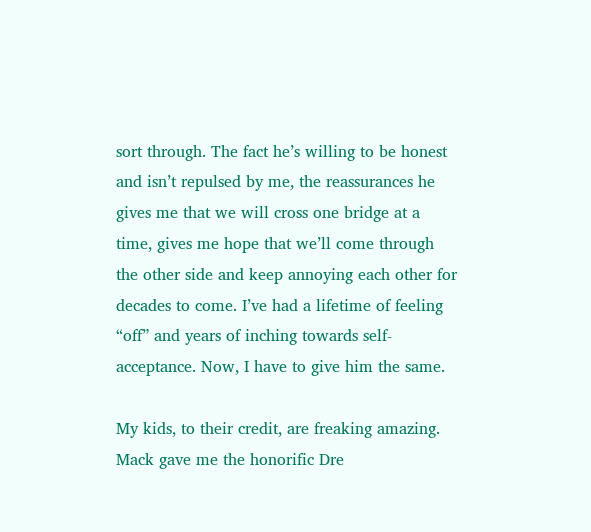sort through. The fact he’s willing to be honest and isn’t repulsed by me, the reassurances he gives me that we will cross one bridge at a time, gives me hope that we’ll come through the other side and keep annoying each other for decades to come. I’ve had a lifetime of feeling “off” and years of inching towards self-acceptance. Now, I have to give him the same.

My kids, to their credit, are freaking amazing. Mack gave me the honorific Dre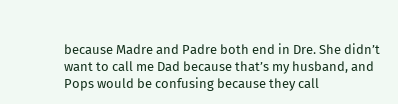because Madre and Padre both end in Dre. She didn’t want to call me Dad because that’s my husband, and Pops would be confusing because they call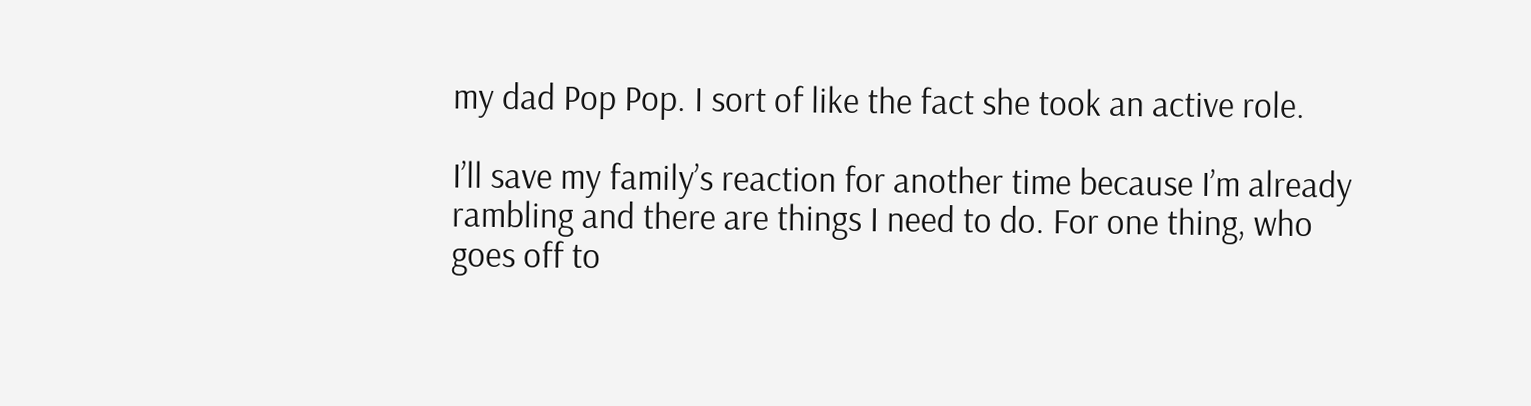my dad Pop Pop. I sort of like the fact she took an active role.

I’ll save my family’s reaction for another time because I’m already rambling and there are things I need to do. For one thing, who goes off to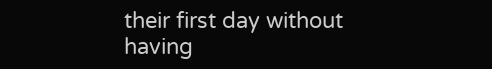their first day without having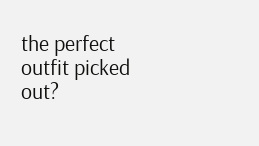the perfect outfit picked out?